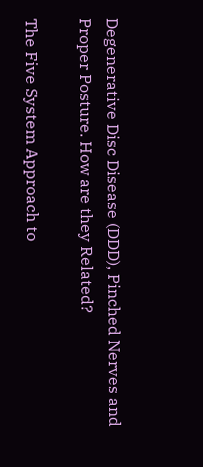Degenerative Disc Disease (DDD), Pinched Nerves and Proper Posture. How are they Related?

The Five System Approach to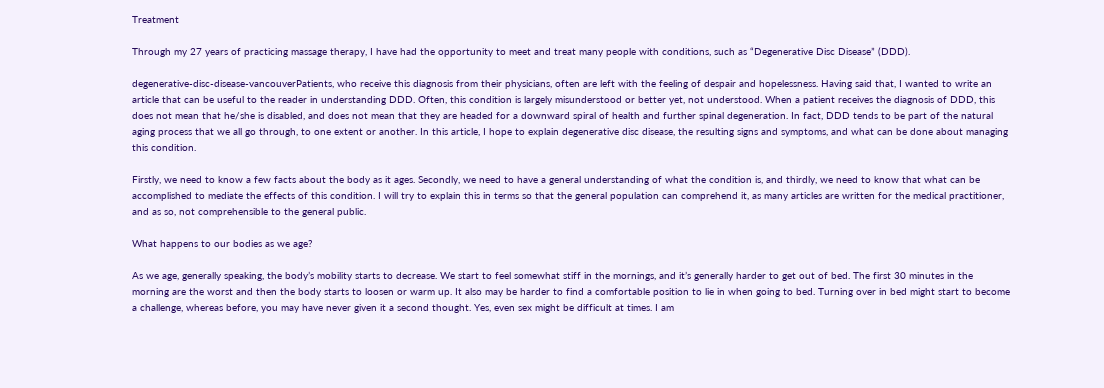Treatment

Through my 27 years of practicing massage therapy, I have had the opportunity to meet and treat many people with conditions, such as “Degenerative Disc Disease” (DDD).

degenerative-disc-disease-vancouverPatients, who receive this diagnosis from their physicians, often are left with the feeling of despair and hopelessness. Having said that, I wanted to write an article that can be useful to the reader in understanding DDD. Often, this condition is largely misunderstood or better yet, not understood. When a patient receives the diagnosis of DDD, this does not mean that he/she is disabled, and does not mean that they are headed for a downward spiral of health and further spinal degeneration. In fact, DDD tends to be part of the natural aging process that we all go through, to one extent or another. In this article, I hope to explain degenerative disc disease, the resulting signs and symptoms, and what can be done about managing this condition.

Firstly, we need to know a few facts about the body as it ages. Secondly, we need to have a general understanding of what the condition is, and thirdly, we need to know that what can be accomplished to mediate the effects of this condition. I will try to explain this in terms so that the general population can comprehend it, as many articles are written for the medical practitioner, and as so, not comprehensible to the general public.

What happens to our bodies as we age?

As we age, generally speaking, the body’s mobility starts to decrease. We start to feel somewhat stiff in the mornings, and it’s generally harder to get out of bed. The first 30 minutes in the morning are the worst and then the body starts to loosen or warm up. It also may be harder to find a comfortable position to lie in when going to bed. Turning over in bed might start to become a challenge, whereas before, you may have never given it a second thought. Yes, even sex might be difficult at times. I am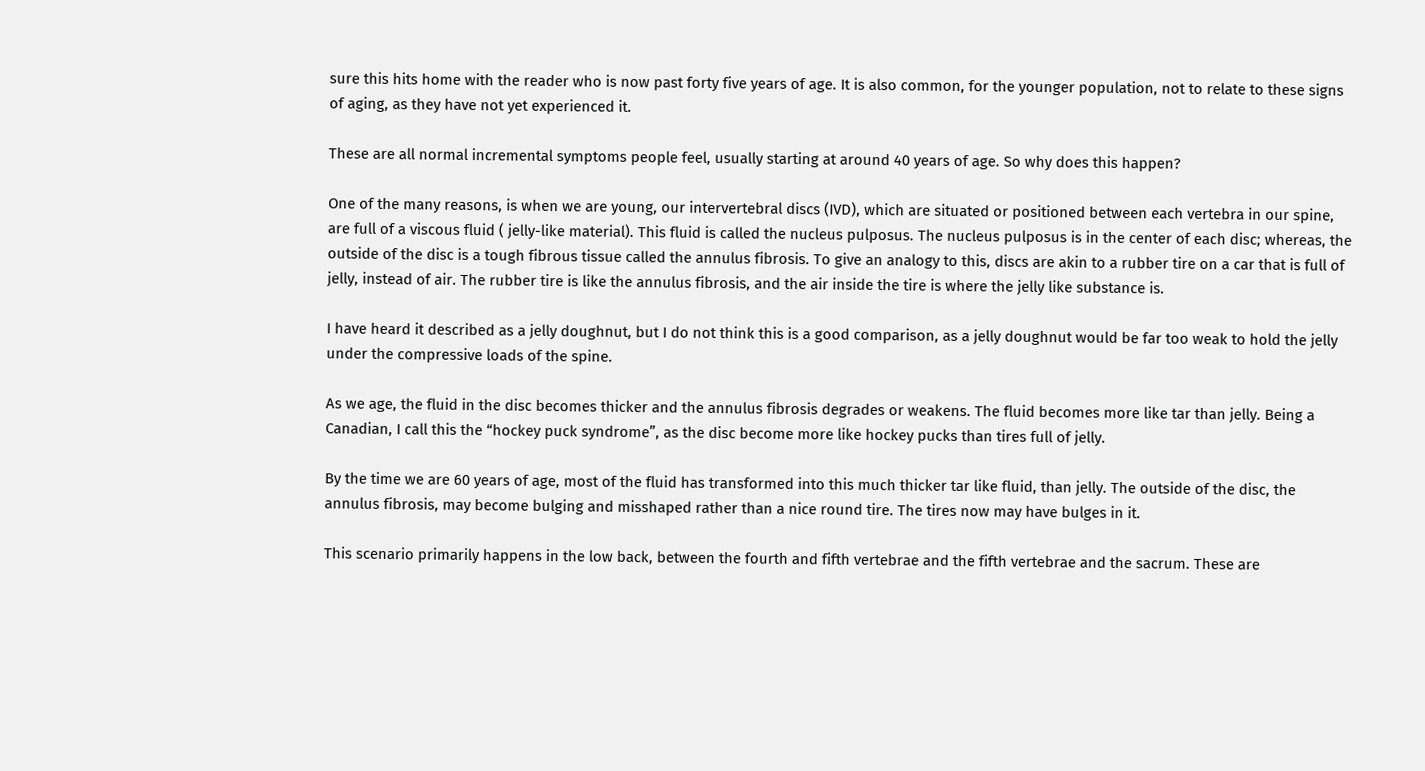sure this hits home with the reader who is now past forty five years of age. It is also common, for the younger population, not to relate to these signs of aging, as they have not yet experienced it.

These are all normal incremental symptoms people feel, usually starting at around 40 years of age. So why does this happen?

One of the many reasons, is when we are young, our intervertebral discs (IVD), which are situated or positioned between each vertebra in our spine, are full of a viscous fluid ( jelly-like material). This fluid is called the nucleus pulposus. The nucleus pulposus is in the center of each disc; whereas, the outside of the disc is a tough fibrous tissue called the annulus fibrosis. To give an analogy to this, discs are akin to a rubber tire on a car that is full of jelly, instead of air. The rubber tire is like the annulus fibrosis, and the air inside the tire is where the jelly like substance is.

I have heard it described as a jelly doughnut, but I do not think this is a good comparison, as a jelly doughnut would be far too weak to hold the jelly under the compressive loads of the spine.

As we age, the fluid in the disc becomes thicker and the annulus fibrosis degrades or weakens. The fluid becomes more like tar than jelly. Being a Canadian, I call this the “hockey puck syndrome”, as the disc become more like hockey pucks than tires full of jelly.

By the time we are 60 years of age, most of the fluid has transformed into this much thicker tar like fluid, than jelly. The outside of the disc, the annulus fibrosis, may become bulging and misshaped rather than a nice round tire. The tires now may have bulges in it.

This scenario primarily happens in the low back, between the fourth and fifth vertebrae and the fifth vertebrae and the sacrum. These are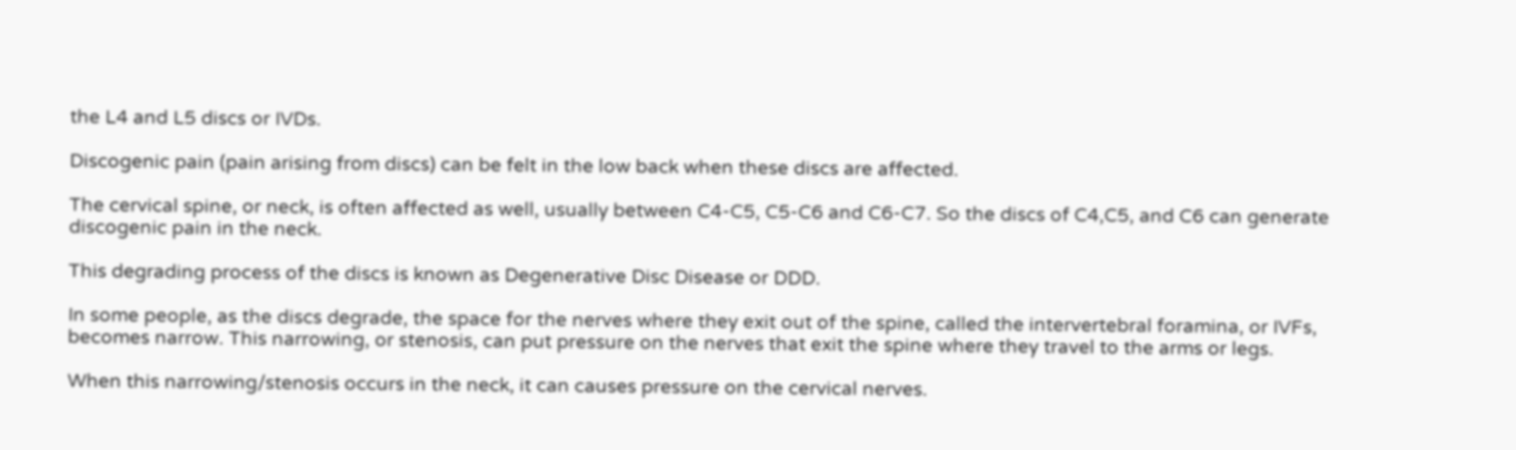the L4 and L5 discs or IVDs.

Discogenic pain (pain arising from discs) can be felt in the low back when these discs are affected.

The cervical spine, or neck, is often affected as well, usually between C4-C5, C5-C6 and C6-C7. So the discs of C4,C5, and C6 can generate discogenic pain in the neck.

This degrading process of the discs is known as Degenerative Disc Disease or DDD.

In some people, as the discs degrade, the space for the nerves where they exit out of the spine, called the intervertebral foramina, or IVFs, becomes narrow. This narrowing, or stenosis, can put pressure on the nerves that exit the spine where they travel to the arms or legs.

When this narrowing/stenosis occurs in the neck, it can causes pressure on the cervical nerves.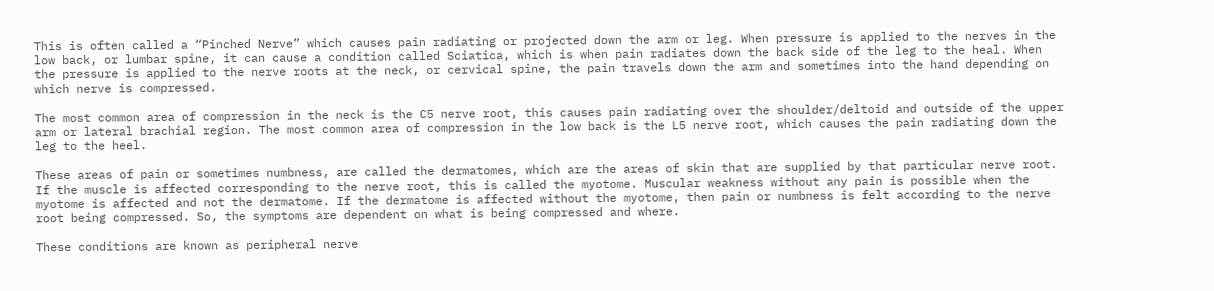This is often called a “Pinched Nerve” which causes pain radiating or projected down the arm or leg. When pressure is applied to the nerves in the low back, or lumbar spine, it can cause a condition called Sciatica, which is when pain radiates down the back side of the leg to the heal. When the pressure is applied to the nerve roots at the neck, or cervical spine, the pain travels down the arm and sometimes into the hand depending on which nerve is compressed.

The most common area of compression in the neck is the C5 nerve root, this causes pain radiating over the shoulder/deltoid and outside of the upper arm or lateral brachial region. The most common area of compression in the low back is the L5 nerve root, which causes the pain radiating down the leg to the heel.

These areas of pain or sometimes numbness, are called the dermatomes, which are the areas of skin that are supplied by that particular nerve root. If the muscle is affected corresponding to the nerve root, this is called the myotome. Muscular weakness without any pain is possible when the myotome is affected and not the dermatome. If the dermatome is affected without the myotome, then pain or numbness is felt according to the nerve root being compressed. So, the symptoms are dependent on what is being compressed and where.

These conditions are known as peripheral nerve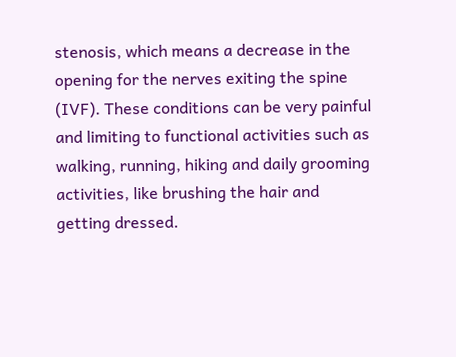stenosis, which means a decrease in the opening for the nerves exiting the spine (IVF). These conditions can be very painful and limiting to functional activities such as walking, running, hiking and daily grooming activities, like brushing the hair and getting dressed.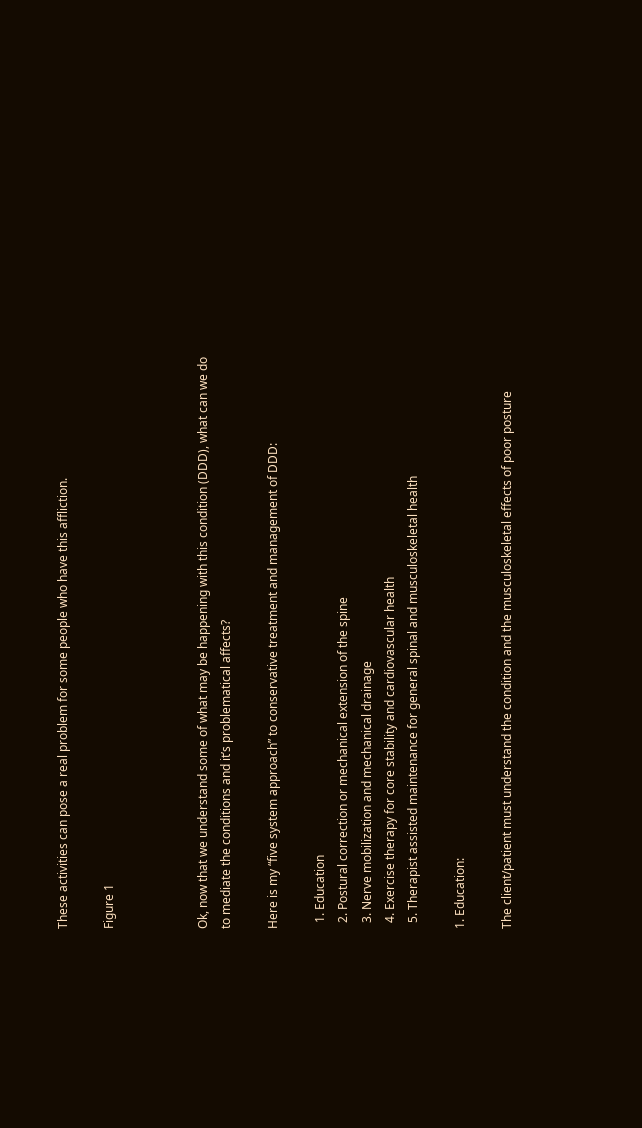These activities can pose a real problem for some people who have this affliction.

Figure 1



Ok, now that we understand some of what may be happening with this condition (DDD), what can we do to mediate the conditions and it’s problematical affects?

Here is my “five system approach” to conservative treatment and management of DDD:

  1. Education
  2. Postural correction or mechanical extension of the spine
  3. Nerve mobilization and mechanical drainage
  4. Exercise therapy for core stability and cardiovascular health
  5. Therapist assisted maintenance for general spinal and musculoskeletal health

1. Education:

The client/patient must understand the condition and the musculoskeletal effects of poor posture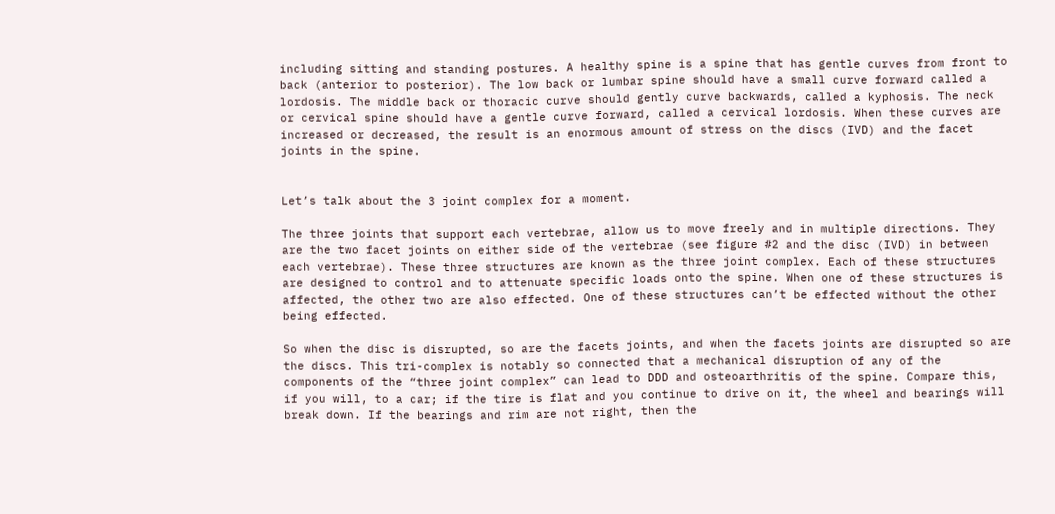including sitting and standing postures. A healthy spine is a spine that has gentle curves from front to back (anterior to posterior). The low back or lumbar spine should have a small curve forward called a lordosis. The middle back or thoracic curve should gently curve backwards, called a kyphosis. The neck or cervical spine should have a gentle curve forward, called a cervical lordosis. When these curves are increased or decreased, the result is an enormous amount of stress on the discs (IVD) and the facet joints in the spine.


Let’s talk about the 3 joint complex for a moment.

The three joints that support each vertebrae, allow us to move freely and in multiple directions. They are the two facet joints on either side of the vertebrae (see figure #2 and the disc (IVD) in between each vertebrae). These three structures are known as the three joint complex. Each of these structures are designed to control and to attenuate specific loads onto the spine. When one of these structures is affected, the other two are also effected. One of these structures can’t be effected without the other being effected.

So when the disc is disrupted, so are the facets joints, and when the facets joints are disrupted so are the discs. This tri-complex is notably so connected that a mechanical disruption of any of the components of the “three joint complex” can lead to DDD and osteoarthritis of the spine. Compare this, if you will, to a car; if the tire is flat and you continue to drive on it, the wheel and bearings will break down. If the bearings and rim are not right, then the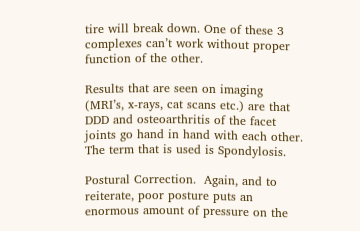tire will break down. One of these 3 complexes can’t work without proper function of the other.

Results that are seen on imaging (MRI’s, x-rays, cat scans etc.) are that DDD and osteoarthritis of the facet joints go hand in hand with each other. The term that is used is Spondylosis.

Postural Correction.  Again, and to reiterate, poor posture puts an enormous amount of pressure on the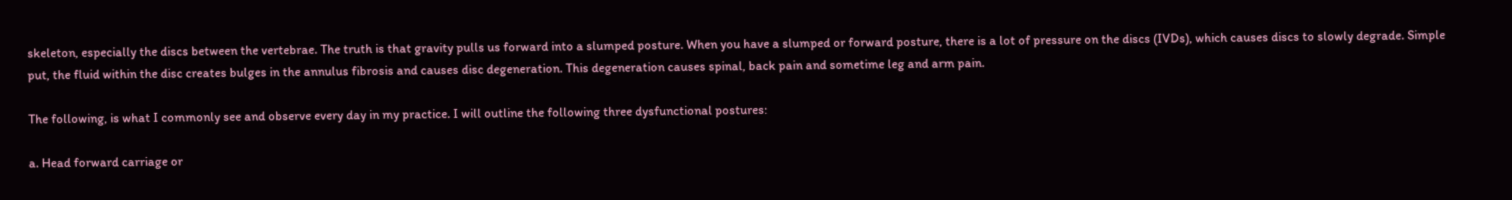skeleton, especially the discs between the vertebrae. The truth is that gravity pulls us forward into a slumped posture. When you have a slumped or forward posture, there is a lot of pressure on the discs (IVDs), which causes discs to slowly degrade. Simple put, the fluid within the disc creates bulges in the annulus fibrosis and causes disc degeneration. This degeneration causes spinal, back pain and sometime leg and arm pain.

The following, is what I commonly see and observe every day in my practice. I will outline the following three dysfunctional postures:

a. Head forward carriage or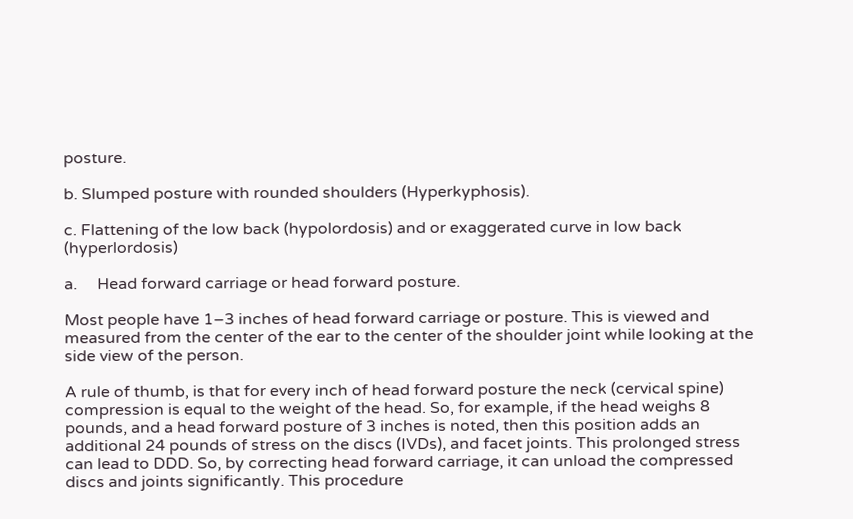posture.

b. Slumped posture with rounded shoulders (Hyperkyphosis).

c. Flattening of the low back (hypolordosis) and or exaggerated curve in low back (hyperlordosis)

a.     Head forward carriage or head forward posture.

Most people have 1–3 inches of head forward carriage or posture. This is viewed and measured from the center of the ear to the center of the shoulder joint while looking at the side view of the person.

A rule of thumb, is that for every inch of head forward posture the neck (cervical spine) compression is equal to the weight of the head. So, for example, if the head weighs 8 pounds, and a head forward posture of 3 inches is noted, then this position adds an additional 24 pounds of stress on the discs (IVDs), and facet joints. This prolonged stress can lead to DDD. So, by correcting head forward carriage, it can unload the compressed discs and joints significantly. This procedure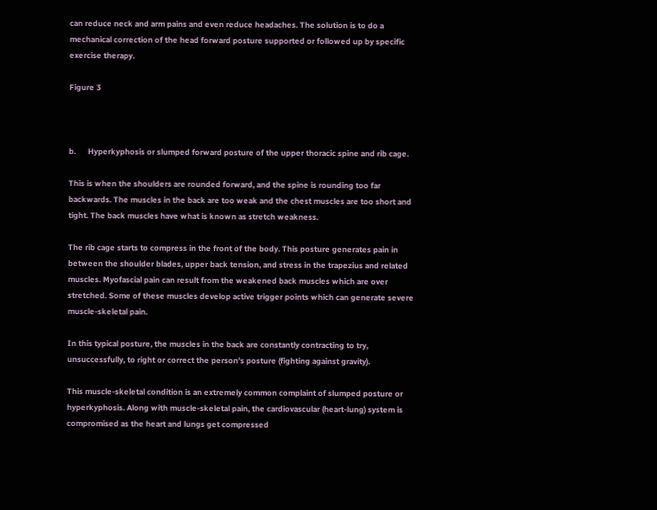can reduce neck and arm pains and even reduce headaches. The solution is to do a mechanical correction of the head forward posture supported or followed up by specific exercise therapy.

Figure 3



b.      Hyperkyphosis or slumped forward posture of the upper thoracic spine and rib cage.

This is when the shoulders are rounded forward, and the spine is rounding too far backwards. The muscles in the back are too weak and the chest muscles are too short and tight. The back muscles have what is known as stretch weakness.

The rib cage starts to compress in the front of the body. This posture generates pain in between the shoulder blades, upper back tension, and stress in the trapezius and related muscles. Myofascial pain can result from the weakened back muscles which are over stretched. Some of these muscles develop active trigger points which can generate severe muscle-skeletal pain.

In this typical posture, the muscles in the back are constantly contracting to try, unsuccessfully, to right or correct the person’s posture (fighting against gravity).

This muscle-skeletal condition is an extremely common complaint of slumped posture or hyperkyphosis. Along with muscle-skeletal pain, the cardiovascular (heart-lung) system is compromised as the heart and lungs get compressed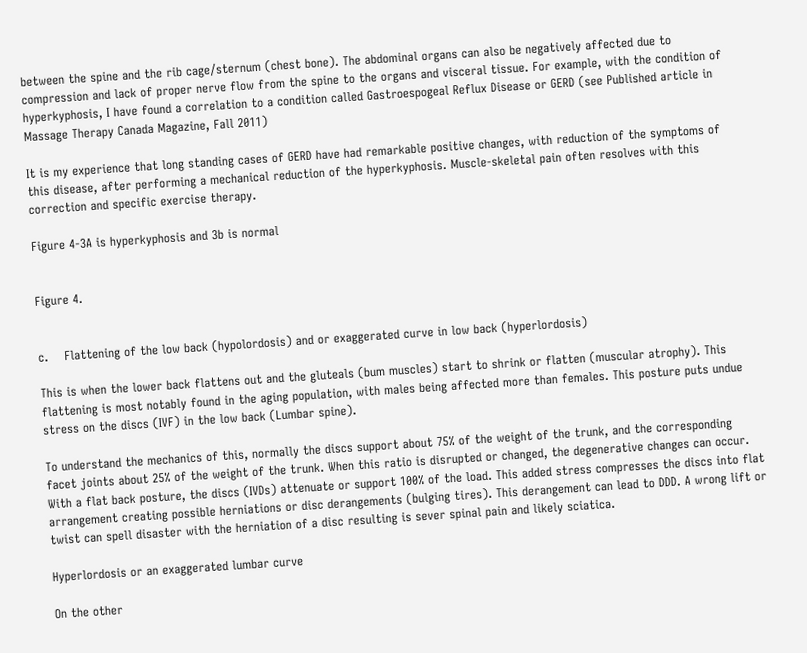between the spine and the rib cage/sternum (chest bone). The abdominal organs can also be negatively affected due to compression and lack of proper nerve flow from the spine to the organs and visceral tissue. For example, with the condition of hyperkyphosis, I have found a correlation to a condition called Gastroespogeal Reflux Disease or GERD (see Published article in Massage Therapy Canada Magazine, Fall 2011)

It is my experience that long standing cases of GERD have had remarkable positive changes, with reduction of the symptoms of this disease, after performing a mechanical reduction of the hyperkyphosis. Muscle-skeletal pain often resolves with this correction and specific exercise therapy.

Figure 4-3A is hyperkyphosis and 3b is normal


Figure 4.


c.    Flattening of the low back (hypolordosis) and or exaggerated curve in low back (hyperlordosis)

This is when the lower back flattens out and the gluteals (bum muscles) start to shrink or flatten (muscular atrophy). This flattening is most notably found in the aging population, with males being affected more than females. This posture puts undue stress on the discs (IVF) in the low back (Lumbar spine).

To understand the mechanics of this, normally the discs support about 75% of the weight of the trunk, and the corresponding facet joints about 25% of the weight of the trunk. When this ratio is disrupted or changed, the degenerative changes can occur. With a flat back posture, the discs (IVDs) attenuate or support 100% of the load. This added stress compresses the discs into flat arrangement creating possible herniations or disc derangements (bulging tires). This derangement can lead to DDD. A wrong lift or twist can spell disaster with the herniation of a disc resulting is sever spinal pain and likely sciatica.

Hyperlordosis or an exaggerated lumbar curve

On the other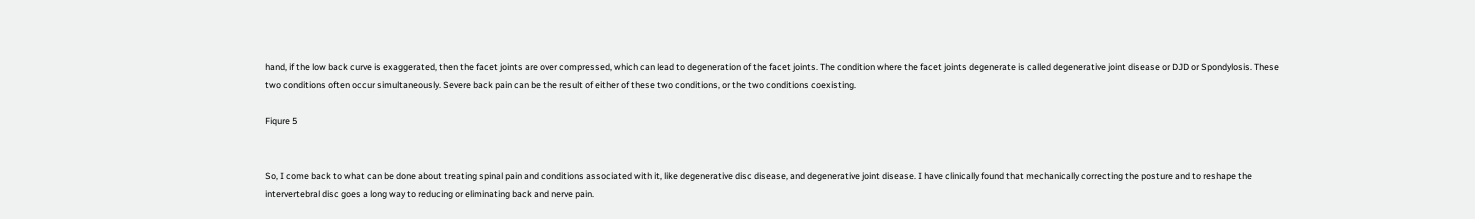hand, if the low back curve is exaggerated, then the facet joints are over compressed, which can lead to degeneration of the facet joints. The condition where the facet joints degenerate is called degenerative joint disease or DJD or Spondylosis. These two conditions often occur simultaneously. Severe back pain can be the result of either of these two conditions, or the two conditions coexisting.

Fiqure 5


So, I come back to what can be done about treating spinal pain and conditions associated with it, like degenerative disc disease, and degenerative joint disease. I have clinically found that mechanically correcting the posture and to reshape the intervertebral disc goes a long way to reducing or eliminating back and nerve pain.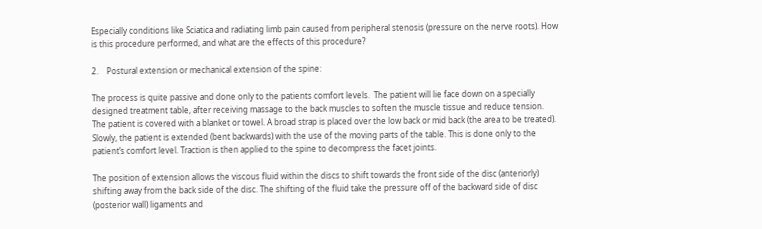Especially conditions like Sciatica and radiating limb pain caused from peripheral stenosis (pressure on the nerve roots). How is this procedure performed, and what are the effects of this procedure?

2.    Postural extension or mechanical extension of the spine:

The process is quite passive and done only to the patients comfort levels.  The patient will lie face down on a specially designed treatment table, after receiving massage to the back muscles to soften the muscle tissue and reduce tension.  The patient is covered with a blanket or towel. A broad strap is placed over the low back or mid back (the area to be treated). Slowly, the patient is extended (bent backwards) with the use of the moving parts of the table. This is done only to the patient’s comfort level. Traction is then applied to the spine to decompress the facet joints.

The position of extension allows the viscous fluid within the discs to shift towards the front side of the disc (anteriorly) shifting away from the back side of the disc. The shifting of the fluid take the pressure off of the backward side of disc (posterior wall) ligaments and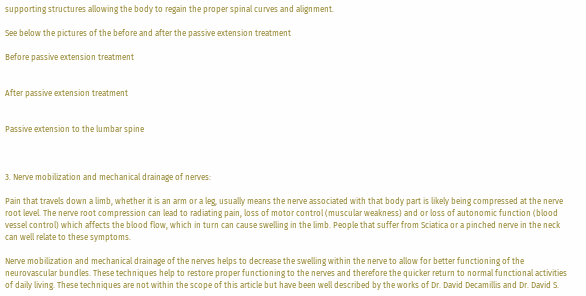supporting structures allowing the body to regain the proper spinal curves and alignment.

See below the pictures of the before and after the passive extension treatment

Before passive extension treatment


After passive extension treatment


Passive extension to the lumbar spine



3. Nerve mobilization and mechanical drainage of nerves:

Pain that travels down a limb, whether it is an arm or a leg, usually means the nerve associated with that body part is likely being compressed at the nerve root level. The nerve root compression can lead to radiating pain, loss of motor control (muscular weakness) and or loss of autonomic function (blood vessel control) which affects the blood flow, which in turn can cause swelling in the limb. People that suffer from Sciatica or a pinched nerve in the neck can well relate to these symptoms.

Nerve mobilization and mechanical drainage of the nerves helps to decrease the swelling within the nerve to allow for better functioning of the neurovascular bundles. These techniques help to restore proper functioning to the nerves and therefore the quicker return to normal functional activities of daily living. These techniques are not within the scope of this article but have been well described by the works of Dr. David Decamillis and Dr. David S.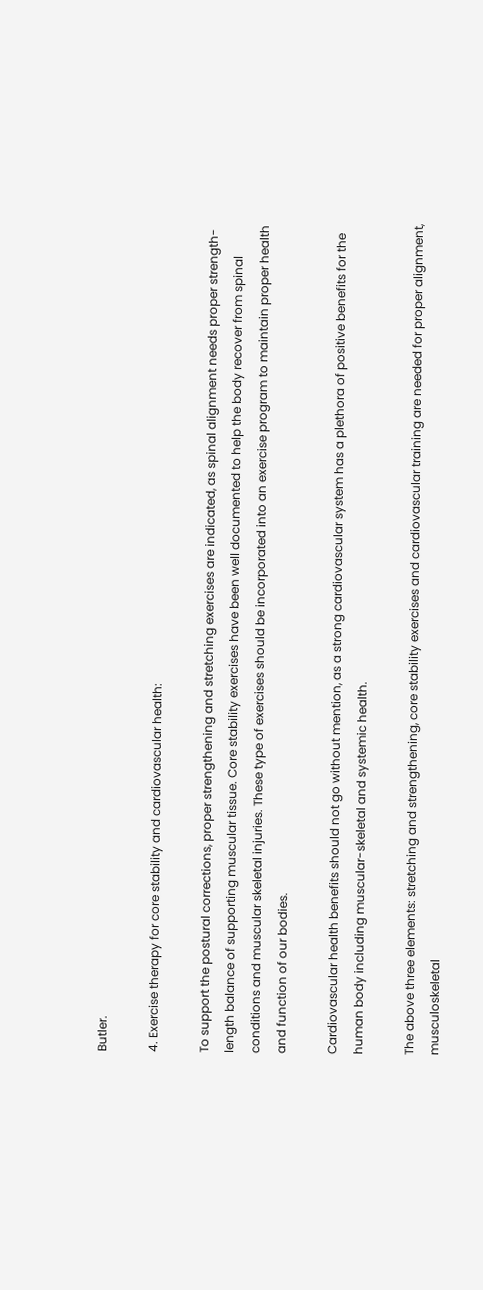Butler.

4. Exercise therapy for core stability and cardiovascular health:

To support the postural corrections, proper strengthening and stretching exercises are indicated, as spinal alignment needs proper strength-length balance of supporting muscular tissue. Core stability exercises have been well documented to help the body recover from spinal conditions and muscular skeletal injuries. These type of exercises should be incorporated into an exercise program to maintain proper health and function of our bodies.

Cardiovascular health benefits should not go without mention, as a strong cardiovascular system has a plethora of positive benefits for the human body including muscular-skeletal and systemic health.

The above three elements: stretching and strengthening, core stability exercises and cardiovascular training are needed for proper alignment, musculoskeletal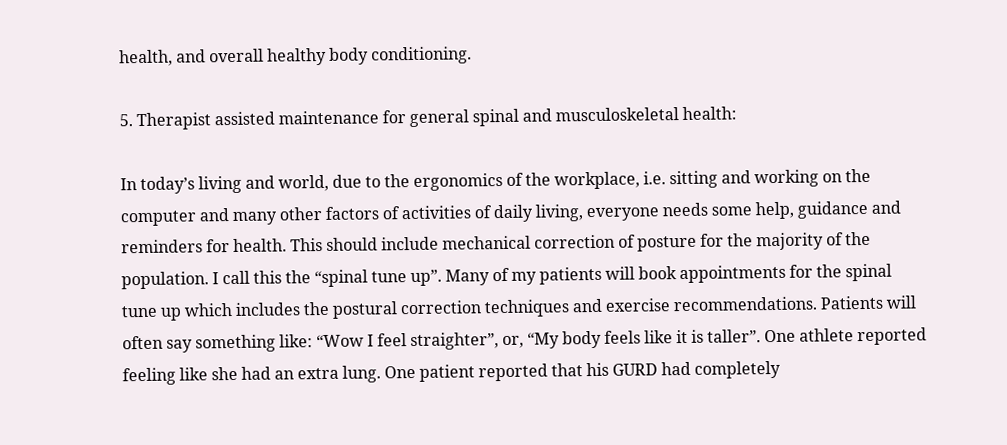health, and overall healthy body conditioning.

5. Therapist assisted maintenance for general spinal and musculoskeletal health:

In today’s living and world, due to the ergonomics of the workplace, i.e. sitting and working on the computer and many other factors of activities of daily living, everyone needs some help, guidance and reminders for health. This should include mechanical correction of posture for the majority of the population. I call this the “spinal tune up”. Many of my patients will book appointments for the spinal tune up which includes the postural correction techniques and exercise recommendations. Patients will often say something like: “Wow I feel straighter”, or, “My body feels like it is taller”. One athlete reported feeling like she had an extra lung. One patient reported that his GURD had completely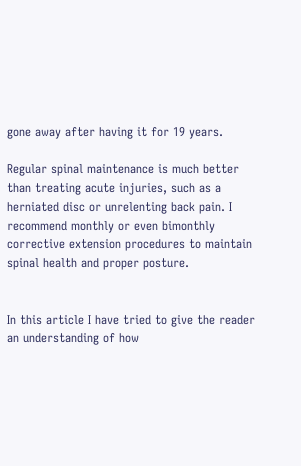gone away after having it for 19 years.

Regular spinal maintenance is much better than treating acute injuries, such as a herniated disc or unrelenting back pain. I recommend monthly or even bimonthly corrective extension procedures to maintain spinal health and proper posture.


In this article I have tried to give the reader an understanding of how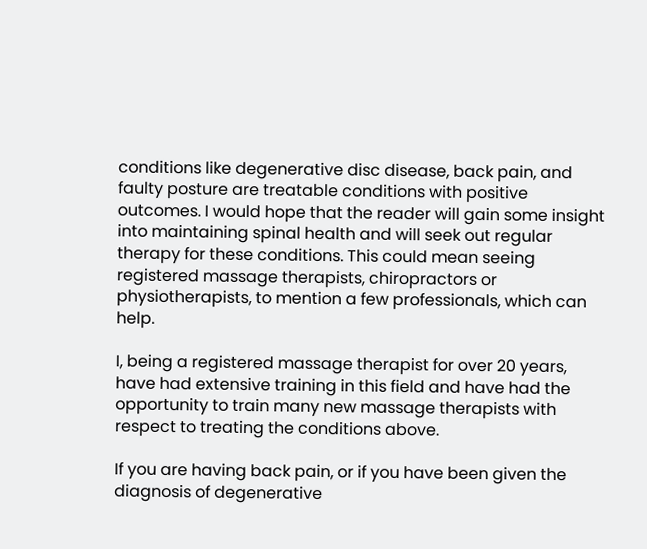conditions like degenerative disc disease, back pain, and faulty posture are treatable conditions with positive outcomes. I would hope that the reader will gain some insight into maintaining spinal health and will seek out regular therapy for these conditions. This could mean seeing registered massage therapists, chiropractors or physiotherapists, to mention a few professionals, which can help.

I, being a registered massage therapist for over 20 years, have had extensive training in this field and have had the opportunity to train many new massage therapists with respect to treating the conditions above.

If you are having back pain, or if you have been given the diagnosis of degenerative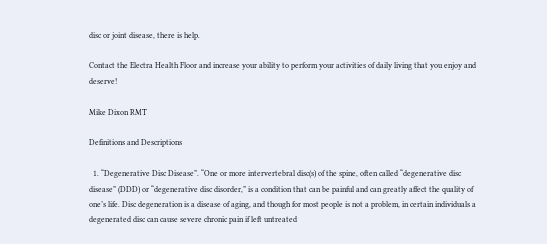disc or joint disease, there is help.

Contact the Electra Health Floor and increase your ability to perform your activities of daily living that you enjoy and deserve!

Mike Dixon RMT

Definitions and Descriptions

  1. “Degenerative Disc Disease”. “One or more intervertebral disc(s) of the spine, often called “degenerative disc disease” (DDD) or “degenerative disc disorder,” is a condition that can be painful and can greatly affect the quality of one’s life. Disc degeneration is a disease of aging, and though for most people is not a problem, in certain individuals a degenerated disc can cause severe chronic pain if left untreated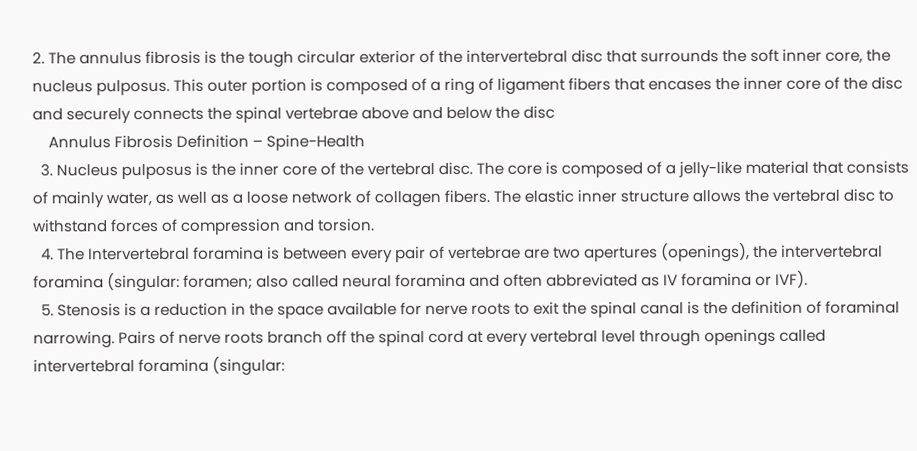2. The annulus fibrosis is the tough circular exterior of the intervertebral disc that surrounds the soft inner core, the nucleus pulposus. This outer portion is composed of a ring of ligament fibers that encases the inner core of the disc and securely connects the spinal vertebrae above and below the disc
    Annulus Fibrosis Definition – Spine-Health
  3. Nucleus pulposus is the inner core of the vertebral disc. The core is composed of a jelly-like material that consists of mainly water, as well as a loose network of collagen fibers. The elastic inner structure allows the vertebral disc to withstand forces of compression and torsion.
  4. The Intervertebral foramina is between every pair of vertebrae are two apertures (openings), the intervertebral foramina (singular: foramen; also called neural foramina and often abbreviated as IV foramina or IVF).
  5. Stenosis is a reduction in the space available for nerve roots to exit the spinal canal is the definition of foraminal narrowing. Pairs of nerve roots branch off the spinal cord at every vertebral level through openings called intervertebral foramina (singular: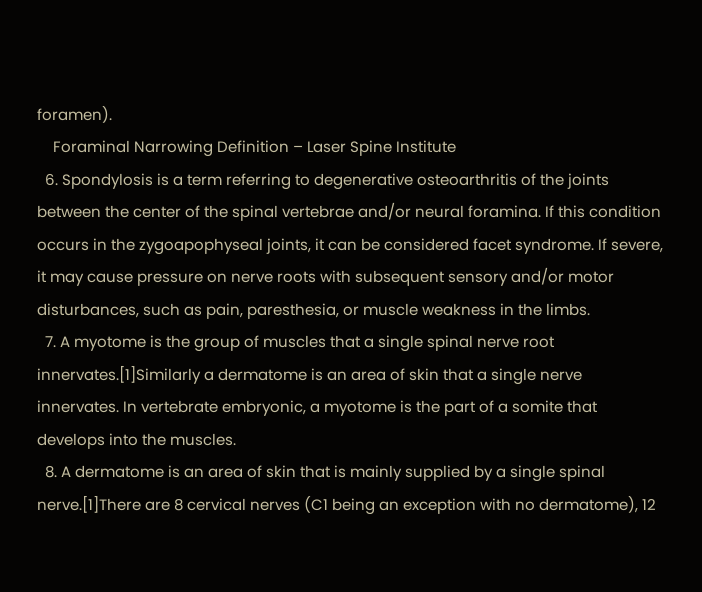foramen).
    Foraminal Narrowing Definition – Laser Spine Institute
  6. Spondylosis is a term referring to degenerative osteoarthritis of the joints between the center of the spinal vertebrae and/or neural foramina. If this condition occurs in the zygoapophyseal joints, it can be considered facet syndrome. If severe, it may cause pressure on nerve roots with subsequent sensory and/or motor disturbances, such as pain, paresthesia, or muscle weakness in the limbs.
  7. A myotome is the group of muscles that a single spinal nerve root innervates.[1]Similarly a dermatome is an area of skin that a single nerve innervates. In vertebrate embryonic, a myotome is the part of a somite that develops into the muscles.
  8. A dermatome is an area of skin that is mainly supplied by a single spinal nerve.[1]There are 8 cervical nerves (C1 being an exception with no dermatome), 12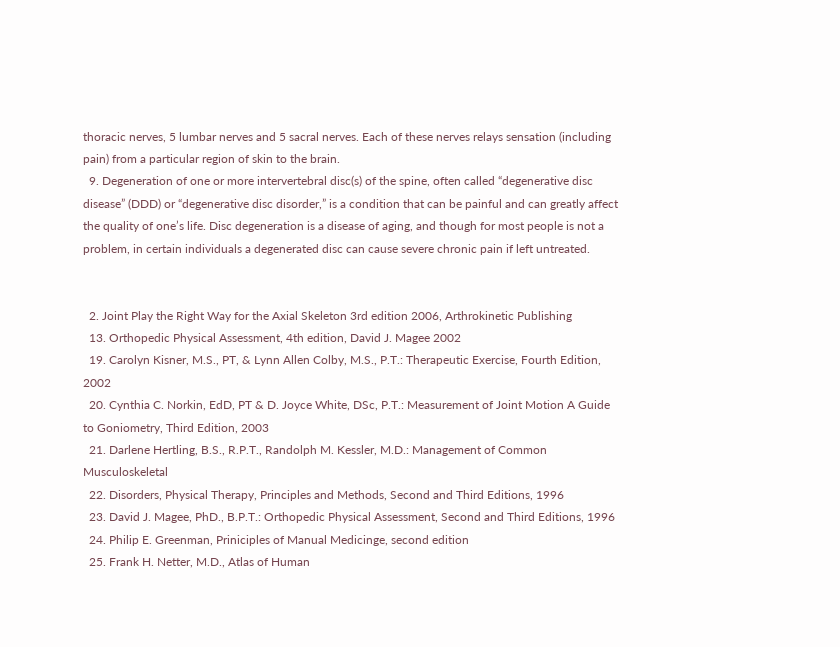thoracic nerves, 5 lumbar nerves and 5 sacral nerves. Each of these nerves relays sensation (including pain) from a particular region of skin to the brain.
  9. Degeneration of one or more intervertebral disc(s) of the spine, often called “degenerative disc disease” (DDD) or “degenerative disc disorder,” is a condition that can be painful and can greatly affect the quality of one’s life. Disc degeneration is a disease of aging, and though for most people is not a problem, in certain individuals a degenerated disc can cause severe chronic pain if left untreated.


  2. Joint Play the Right Way for the Axial Skeleton 3rd edition 2006, Arthrokinetic Publishing
  13. Orthopedic Physical Assessment, 4th edition, David J. Magee 2002
  19. Carolyn Kisner, M.S., PT, & Lynn Allen Colby, M.S., P.T.: Therapeutic Exercise, Fourth Edition, 2002
  20. Cynthia C. Norkin, EdD, PT & D. Joyce White, DSc, P.T.: Measurement of Joint Motion A Guide to Goniometry, Third Edition, 2003
  21. Darlene Hertling, B.S., R.P.T., Randolph M. Kessler, M.D.: Management of Common Musculoskeletal
  22. Disorders, Physical Therapy, Principles and Methods, Second and Third Editions, 1996
  23. David J. Magee, PhD., B.P.T.: Orthopedic Physical Assessment, Second and Third Editions, 1996
  24. Philip E. Greenman, Priniciples of Manual Medicinge, second edition
  25. Frank H. Netter, M.D., Atlas of Human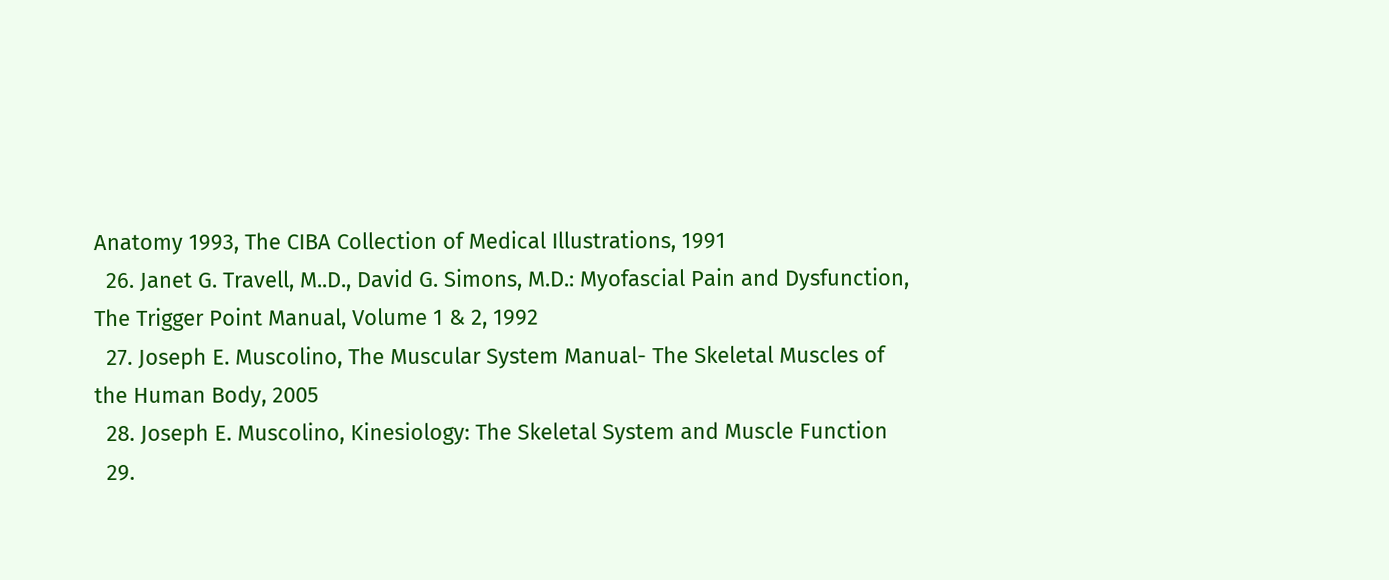Anatomy 1993, The CIBA Collection of Medical Illustrations, 1991
  26. Janet G. Travell, M..D., David G. Simons, M.D.: Myofascial Pain and Dysfunction, The Trigger Point Manual, Volume 1 & 2, 1992
  27. Joseph E. Muscolino, The Muscular System Manual- The Skeletal Muscles of the Human Body, 2005
  28. Joseph E. Muscolino, Kinesiology: The Skeletal System and Muscle Function
  29.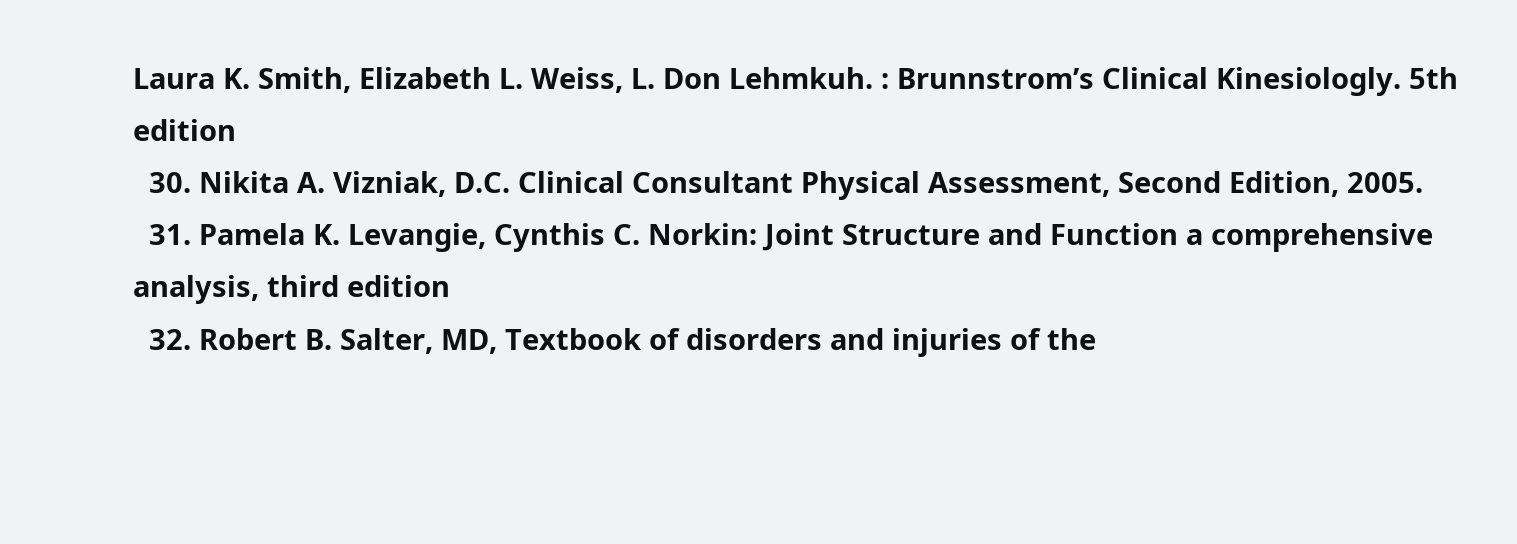Laura K. Smith, Elizabeth L. Weiss, L. Don Lehmkuh. : Brunnstrom’s Clinical Kinesiologly. 5th edition
  30. Nikita A. Vizniak, D.C. Clinical Consultant Physical Assessment, Second Edition, 2005.
  31. Pamela K. Levangie, Cynthis C. Norkin: Joint Structure and Function a comprehensive analysis, third edition
  32. Robert B. Salter, MD, Textbook of disorders and injuries of the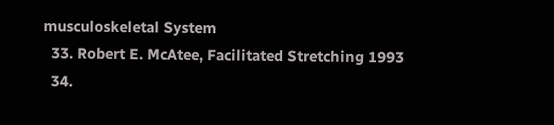musculoskeletal System
  33. Robert E. McAtee, Facilitated Stretching 1993
  34.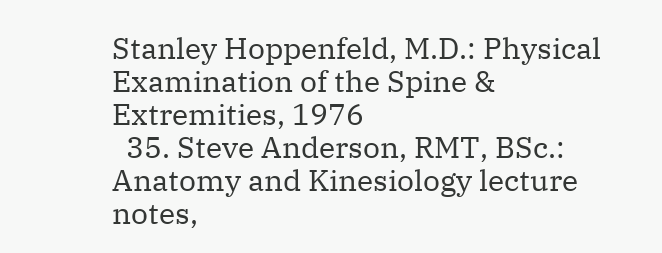Stanley Hoppenfeld, M.D.: Physical Examination of the Spine & Extremities, 1976
  35. Steve Anderson, RMT, BSc.: Anatomy and Kinesiology lecture notes,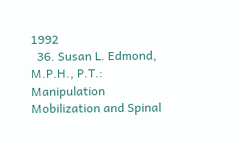1992
  36. Susan L. Edmond, M.P.H., P.T.: Manipulation Mobilization and Spinal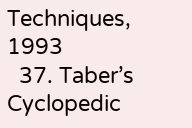Techniques, 1993
  37. Taber’s Cyclopedic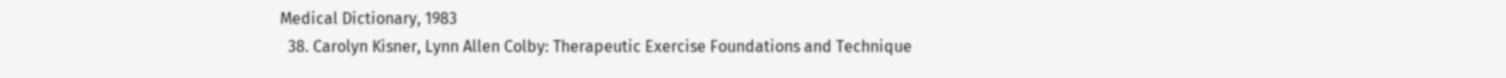Medical Dictionary, 1983
  38. Carolyn Kisner, Lynn Allen Colby: Therapeutic Exercise Foundations and Technique